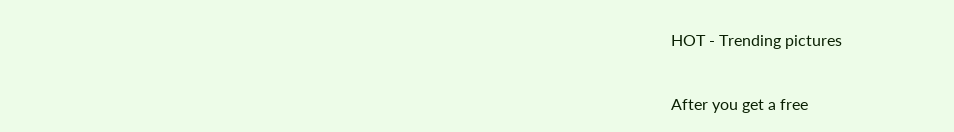HOT - Trending pictures

After you get a free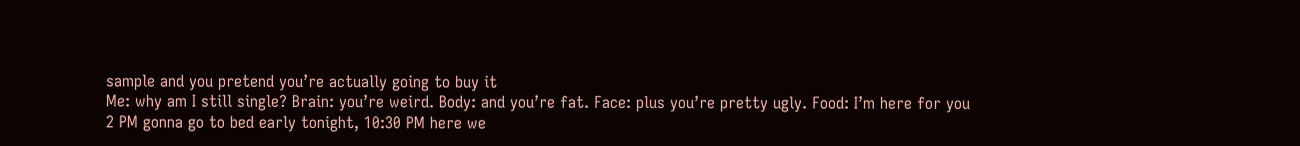sample and you pretend you’re actually going to buy it
Me: why am I still single? Brain: you’re weird. Body: and you’re fat. Face: plus you’re pretty ugly. Food: I’m here for you
2 PM gonna go to bed early tonight, 10:30 PM here we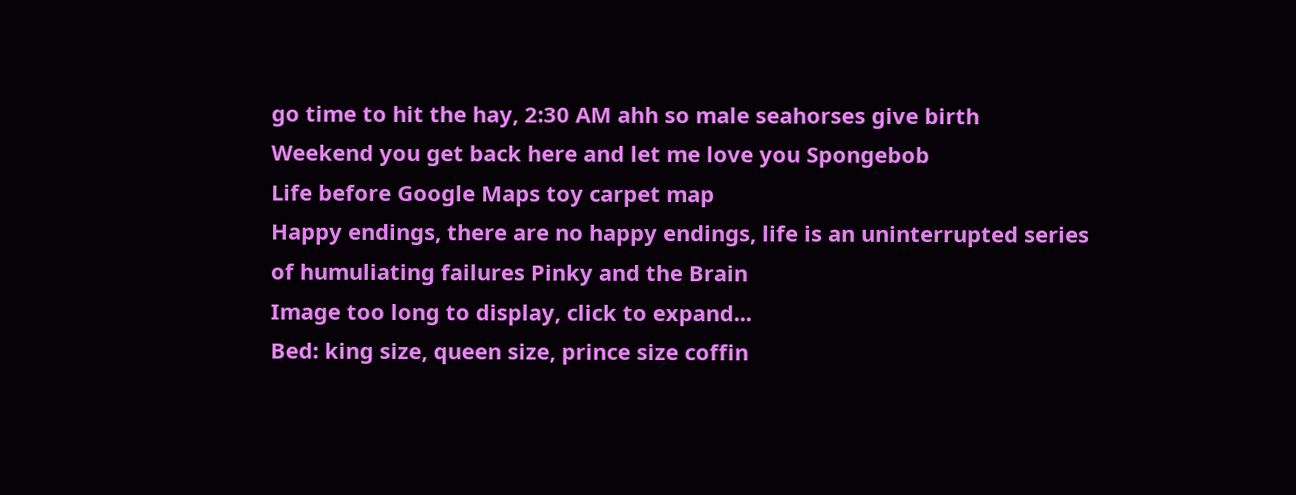go time to hit the hay, 2:30 AM ahh so male seahorses give birth
Weekend you get back here and let me love you Spongebob
Life before Google Maps toy carpet map
Happy endings, there are no happy endings, life is an uninterrupted series of humuliating failures Pinky and the Brain
Image too long to display, click to expand...
Bed: king size, queen size, prince size coffin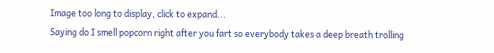Image too long to display, click to expand...
Saying do I smell popcorn right after you fart so everybody takes a deep breath trolling